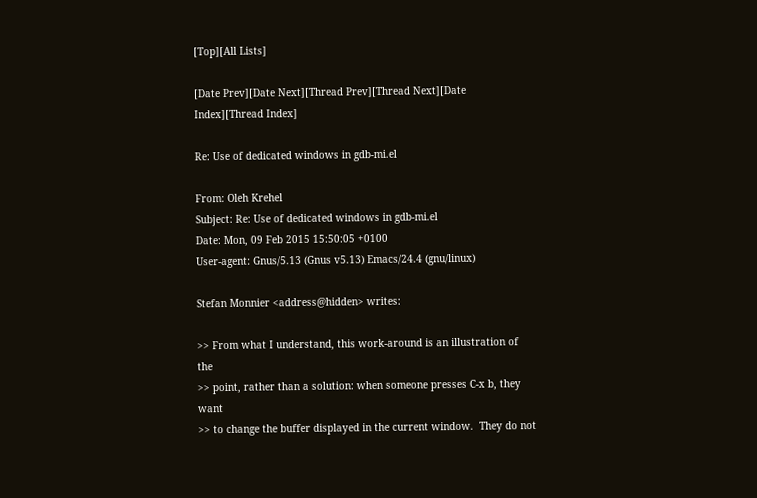[Top][All Lists]

[Date Prev][Date Next][Thread Prev][Thread Next][Date Index][Thread Index]

Re: Use of dedicated windows in gdb-mi.el

From: Oleh Krehel
Subject: Re: Use of dedicated windows in gdb-mi.el
Date: Mon, 09 Feb 2015 15:50:05 +0100
User-agent: Gnus/5.13 (Gnus v5.13) Emacs/24.4 (gnu/linux)

Stefan Monnier <address@hidden> writes:

>> From what I understand, this work-around is an illustration of the
>> point, rather than a solution: when someone presses C-x b, they want
>> to change the buffer displayed in the current window.  They do not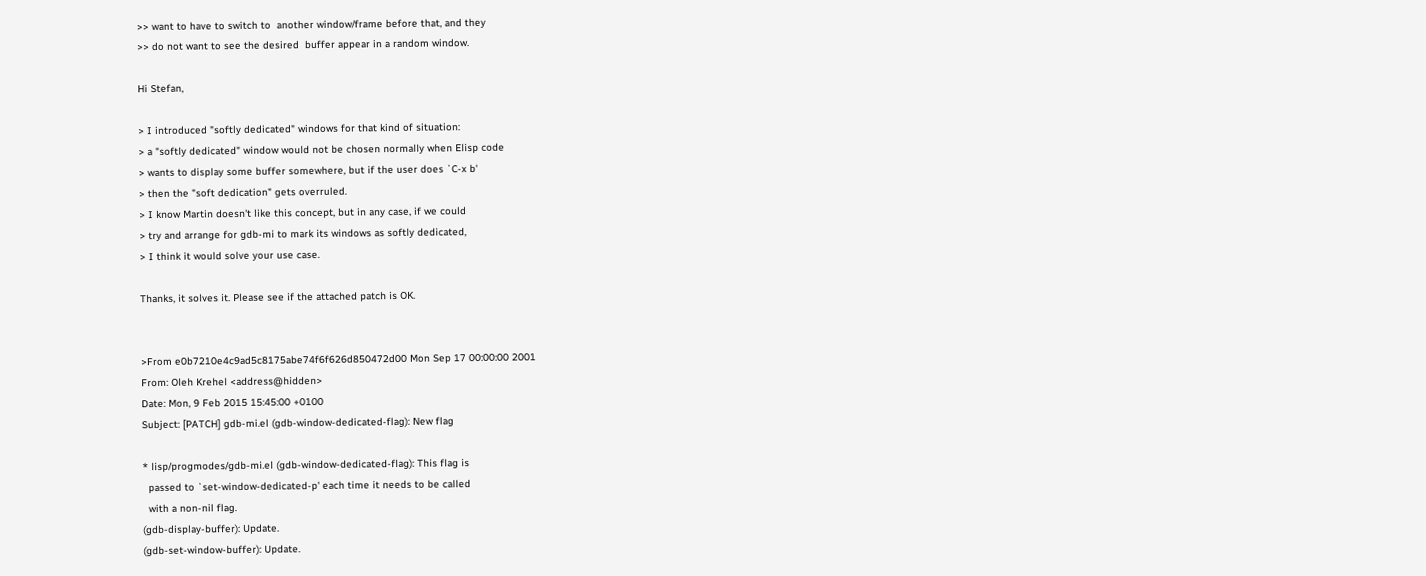>> want to have to switch to  another window/frame before that, and they
>> do not want to see the desired  buffer appear in a random window.

Hi Stefan,

> I introduced "softly dedicated" windows for that kind of situation:
> a "softly dedicated" window would not be chosen normally when Elisp code
> wants to display some buffer somewhere, but if the user does `C-x b'
> then the "soft dedication" gets overruled.
> I know Martin doesn't like this concept, but in any case, if we could
> try and arrange for gdb-mi to mark its windows as softly dedicated,
> I think it would solve your use case.

Thanks, it solves it. Please see if the attached patch is OK.


>From e0b7210e4c9ad5c8175abe74f6f626d850472d00 Mon Sep 17 00:00:00 2001
From: Oleh Krehel <address@hidden>
Date: Mon, 9 Feb 2015 15:45:00 +0100
Subject: [PATCH] gdb-mi.el (gdb-window-dedicated-flag): New flag

* lisp/progmodes/gdb-mi.el (gdb-window-dedicated-flag): This flag is
  passed to `set-window-dedicated-p' each time it needs to be called
  with a non-nil flag.
(gdb-display-buffer): Update.
(gdb-set-window-buffer): Update.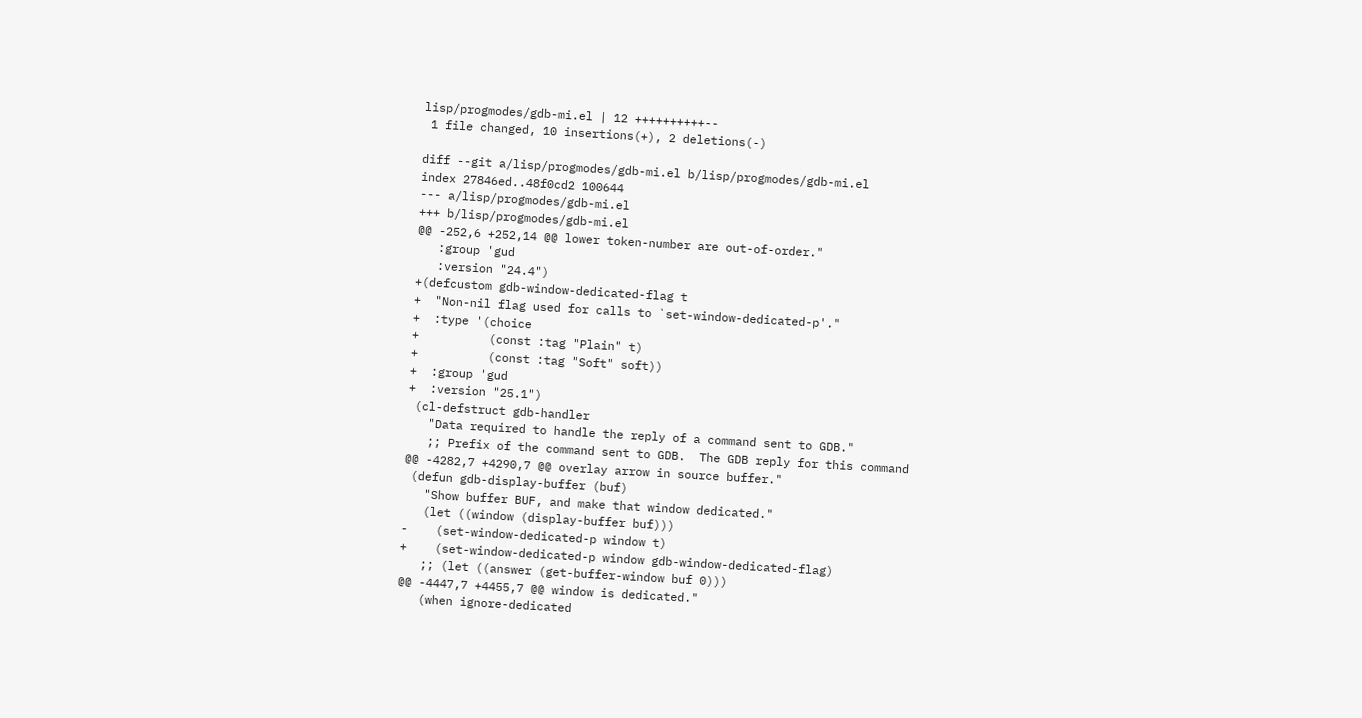lisp/progmodes/gdb-mi.el | 12 ++++++++++--
 1 file changed, 10 insertions(+), 2 deletions(-)

diff --git a/lisp/progmodes/gdb-mi.el b/lisp/progmodes/gdb-mi.el
index 27846ed..48f0cd2 100644
--- a/lisp/progmodes/gdb-mi.el
+++ b/lisp/progmodes/gdb-mi.el
@@ -252,6 +252,14 @@ lower token-number are out-of-order."
   :group 'gud
   :version "24.4")
+(defcustom gdb-window-dedicated-flag t
+  "Non-nil flag used for calls to `set-window-dedicated-p'."
+  :type '(choice
+          (const :tag "Plain" t)
+          (const :tag "Soft" soft))
+  :group 'gud
+  :version "25.1")
 (cl-defstruct gdb-handler
   "Data required to handle the reply of a command sent to GDB."
   ;; Prefix of the command sent to GDB.  The GDB reply for this command
@@ -4282,7 +4290,7 @@ overlay arrow in source buffer."
 (defun gdb-display-buffer (buf)
   "Show buffer BUF, and make that window dedicated."
   (let ((window (display-buffer buf)))
-    (set-window-dedicated-p window t)
+    (set-window-dedicated-p window gdb-window-dedicated-flag)
   ;; (let ((answer (get-buffer-window buf 0)))
@@ -4447,7 +4455,7 @@ window is dedicated."
   (when ignore-dedicated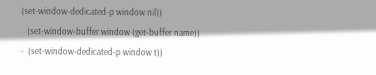(set-window-dedicated-p window nil))
   (set-window-buffer window (get-buffer name))
-  (set-window-dedicated-p window t))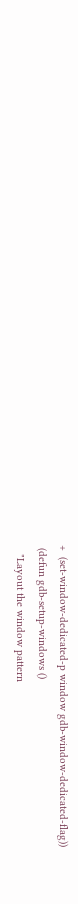+  (set-window-dedicated-p window gdb-window-dedicated-flag))
 (defun gdb-setup-windows ()
   "Layout the window pattern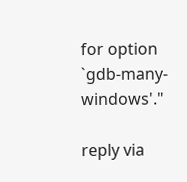for option `gdb-many-windows'."

reply via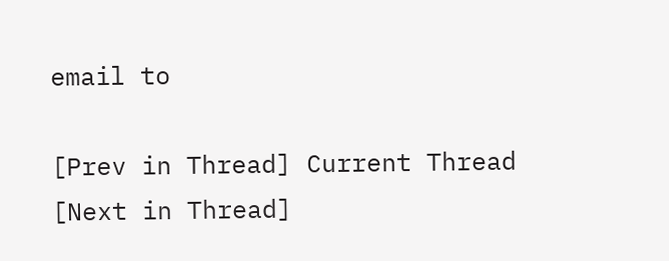email to

[Prev in Thread] Current Thread [Next in Thread]